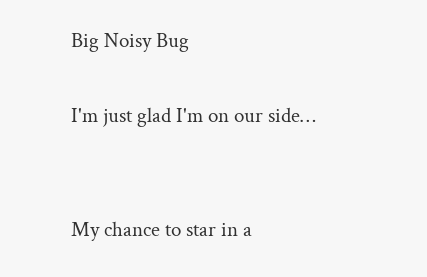Big Noisy Bug

I'm just glad I'm on our side…


My chance to star in a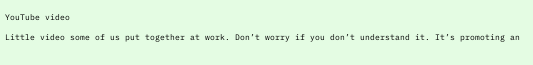YouTube video

Little video some of us put together at work. Don’t worry if you don’t understand it. It’s promoting an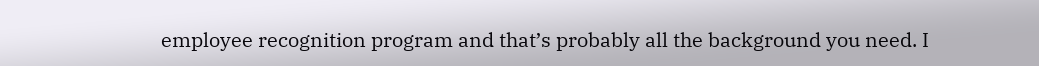employee recognition program and that’s probably all the background you need. I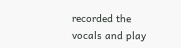recorded the vocals and play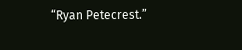“Ryan Petecrest.”